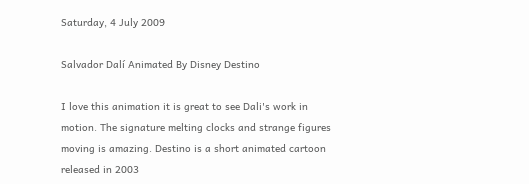Saturday, 4 July 2009

Salvador Dalí Animated By Disney Destino

I love this animation it is great to see Dali's work in motion. The signature melting clocks and strange figures moving is amazing. Destino is a short animated cartoon released in 2003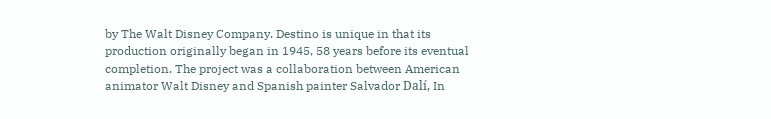by The Walt Disney Company. Destino is unique in that its production originally began in 1945, 58 years before its eventual completion. The project was a collaboration between American animator Walt Disney and Spanish painter Salvador Dalí, In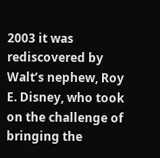2003 it was rediscovered by Walt’s nephew, Roy E. Disney, who took on the challenge of bringing the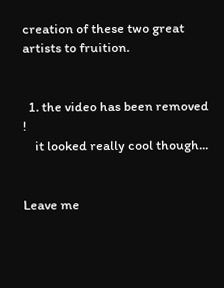creation of these two great artists to fruition.


  1. the video has been removed !
    it looked really cool though...


Leave me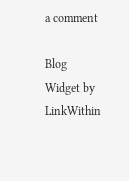a comment

Blog Widget by LinkWithin